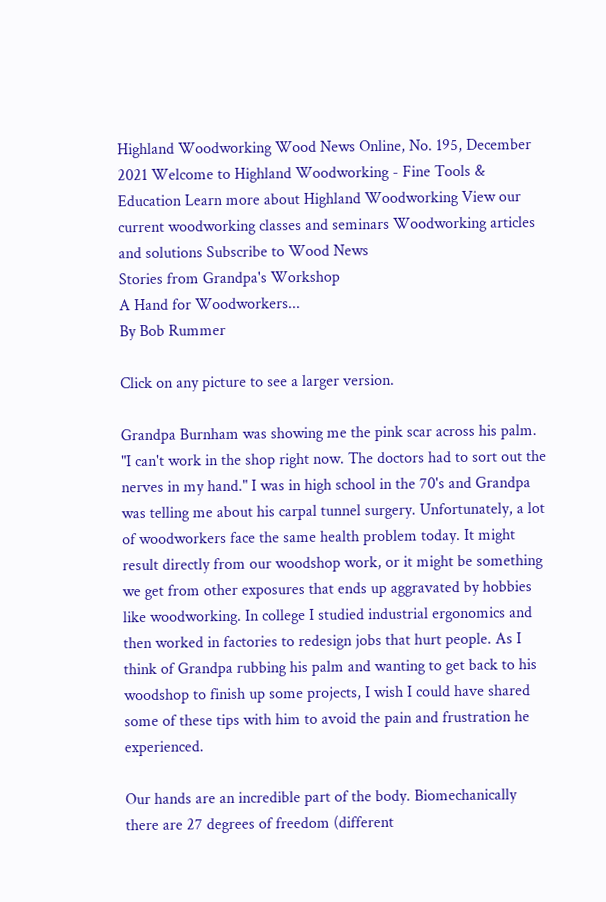Highland Woodworking Wood News Online, No. 195, December 2021 Welcome to Highland Woodworking - Fine Tools & Education Learn more about Highland Woodworking View our current woodworking classes and seminars Woodworking articles and solutions Subscribe to Wood News
Stories from Grandpa's Workshop
A Hand for Woodworkers...
By Bob Rummer

Click on any picture to see a larger version.

Grandpa Burnham was showing me the pink scar across his palm. "I can't work in the shop right now. The doctors had to sort out the nerves in my hand." I was in high school in the 70's and Grandpa was telling me about his carpal tunnel surgery. Unfortunately, a lot of woodworkers face the same health problem today. It might result directly from our woodshop work, or it might be something we get from other exposures that ends up aggravated by hobbies like woodworking. In college I studied industrial ergonomics and then worked in factories to redesign jobs that hurt people. As I think of Grandpa rubbing his palm and wanting to get back to his woodshop to finish up some projects, I wish I could have shared some of these tips with him to avoid the pain and frustration he experienced.

Our hands are an incredible part of the body. Biomechanically there are 27 degrees of freedom (different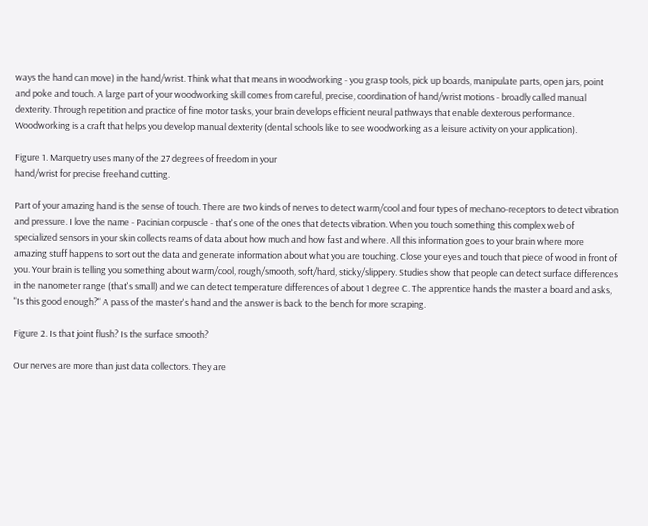ways the hand can move) in the hand/wrist. Think what that means in woodworking - you grasp tools, pick up boards, manipulate parts, open jars, point and poke and touch. A large part of your woodworking skill comes from careful, precise, coordination of hand/wrist motions - broadly called manual dexterity. Through repetition and practice of fine motor tasks, your brain develops efficient neural pathways that enable dexterous performance. Woodworking is a craft that helps you develop manual dexterity (dental schools like to see woodworking as a leisure activity on your application).

Figure 1. Marquetry uses many of the 27 degrees of freedom in your
hand/wrist for precise freehand cutting.

Part of your amazing hand is the sense of touch. There are two kinds of nerves to detect warm/cool and four types of mechano-receptors to detect vibration and pressure. I love the name - Pacinian corpuscle - that's one of the ones that detects vibration. When you touch something this complex web of specialized sensors in your skin collects reams of data about how much and how fast and where. All this information goes to your brain where more amazing stuff happens to sort out the data and generate information about what you are touching. Close your eyes and touch that piece of wood in front of you. Your brain is telling you something about warm/cool, rough/smooth, soft/hard, sticky/slippery. Studies show that people can detect surface differences in the nanometer range (that's small) and we can detect temperature differences of about 1 degree C. The apprentice hands the master a board and asks, "Is this good enough?" A pass of the master's hand and the answer is back to the bench for more scraping.

Figure 2. Is that joint flush? Is the surface smooth?

Our nerves are more than just data collectors. They are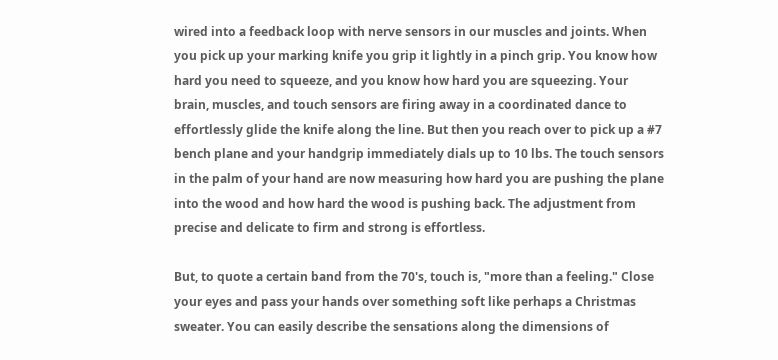wired into a feedback loop with nerve sensors in our muscles and joints. When you pick up your marking knife you grip it lightly in a pinch grip. You know how hard you need to squeeze, and you know how hard you are squeezing. Your brain, muscles, and touch sensors are firing away in a coordinated dance to effortlessly glide the knife along the line. But then you reach over to pick up a #7 bench plane and your handgrip immediately dials up to 10 lbs. The touch sensors in the palm of your hand are now measuring how hard you are pushing the plane into the wood and how hard the wood is pushing back. The adjustment from precise and delicate to firm and strong is effortless.

But, to quote a certain band from the 70's, touch is, "more than a feeling." Close your eyes and pass your hands over something soft like perhaps a Christmas sweater. You can easily describe the sensations along the dimensions of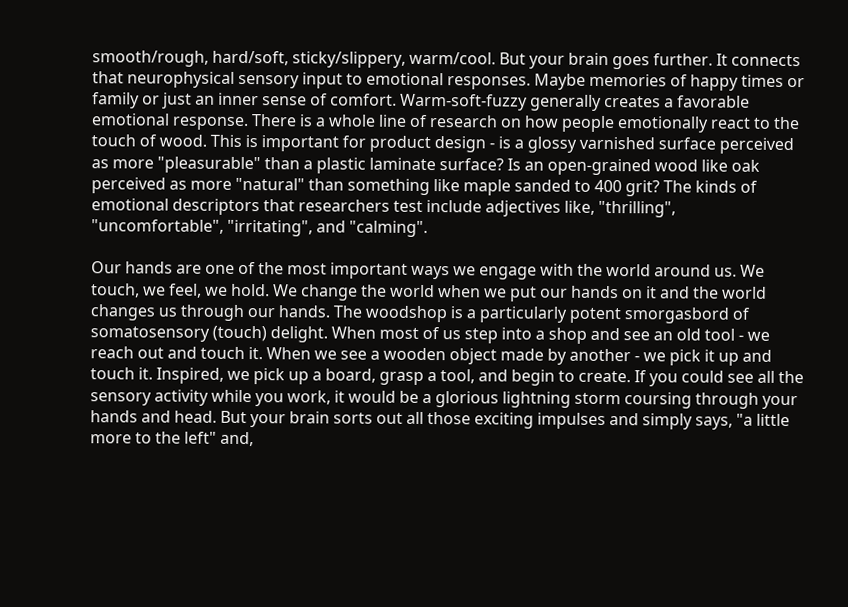smooth/rough, hard/soft, sticky/slippery, warm/cool. But your brain goes further. It connects that neurophysical sensory input to emotional responses. Maybe memories of happy times or family or just an inner sense of comfort. Warm-soft-fuzzy generally creates a favorable emotional response. There is a whole line of research on how people emotionally react to the touch of wood. This is important for product design - is a glossy varnished surface perceived as more "pleasurable" than a plastic laminate surface? Is an open-grained wood like oak perceived as more "natural" than something like maple sanded to 400 grit? The kinds of emotional descriptors that researchers test include adjectives like, "thrilling", "uncomfortable", "irritating", and "calming".

Our hands are one of the most important ways we engage with the world around us. We touch, we feel, we hold. We change the world when we put our hands on it and the world changes us through our hands. The woodshop is a particularly potent smorgasbord of somatosensory (touch) delight. When most of us step into a shop and see an old tool - we reach out and touch it. When we see a wooden object made by another - we pick it up and touch it. Inspired, we pick up a board, grasp a tool, and begin to create. If you could see all the sensory activity while you work, it would be a glorious lightning storm coursing through your hands and head. But your brain sorts out all those exciting impulses and simply says, "a little more to the left" and,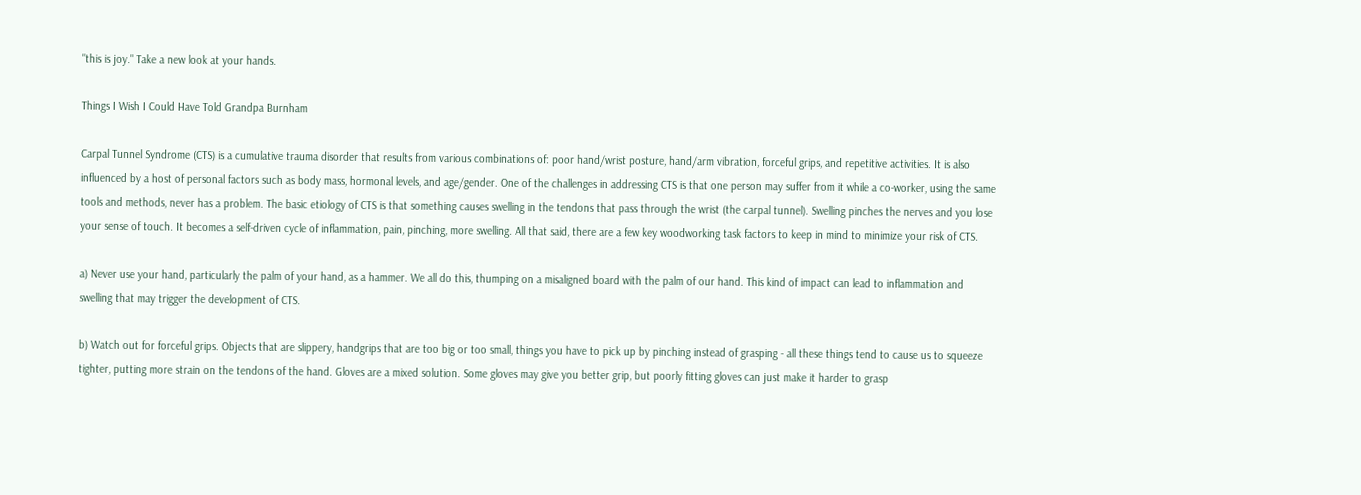"this is joy." Take a new look at your hands.

Things I Wish I Could Have Told Grandpa Burnham

Carpal Tunnel Syndrome (CTS) is a cumulative trauma disorder that results from various combinations of: poor hand/wrist posture, hand/arm vibration, forceful grips, and repetitive activities. It is also influenced by a host of personal factors such as body mass, hormonal levels, and age/gender. One of the challenges in addressing CTS is that one person may suffer from it while a co-worker, using the same tools and methods, never has a problem. The basic etiology of CTS is that something causes swelling in the tendons that pass through the wrist (the carpal tunnel). Swelling pinches the nerves and you lose your sense of touch. It becomes a self-driven cycle of inflammation, pain, pinching, more swelling. All that said, there are a few key woodworking task factors to keep in mind to minimize your risk of CTS.

a) Never use your hand, particularly the palm of your hand, as a hammer. We all do this, thumping on a misaligned board with the palm of our hand. This kind of impact can lead to inflammation and swelling that may trigger the development of CTS.

b) Watch out for forceful grips. Objects that are slippery, handgrips that are too big or too small, things you have to pick up by pinching instead of grasping - all these things tend to cause us to squeeze tighter, putting more strain on the tendons of the hand. Gloves are a mixed solution. Some gloves may give you better grip, but poorly fitting gloves can just make it harder to grasp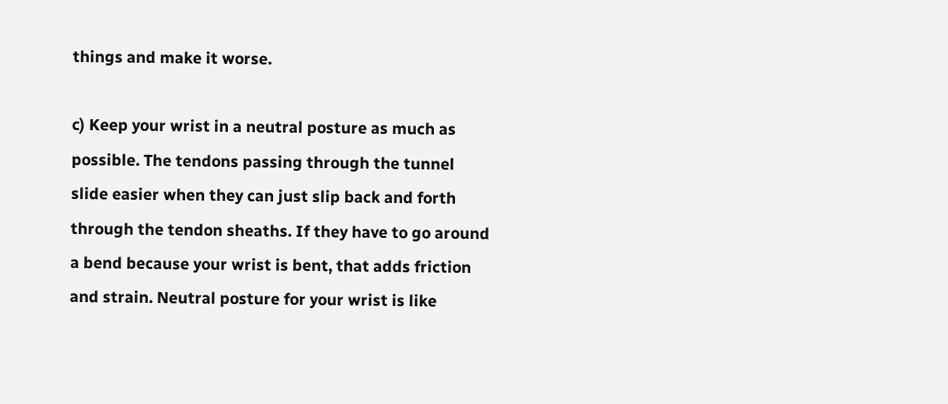things and make it worse.

c) Keep your wrist in a neutral posture as much as possible. The tendons passing through the tunnel slide easier when they can just slip back and forth through the tendon sheaths. If they have to go around a bend because your wrist is bent, that adds friction and strain. Neutral posture for your wrist is like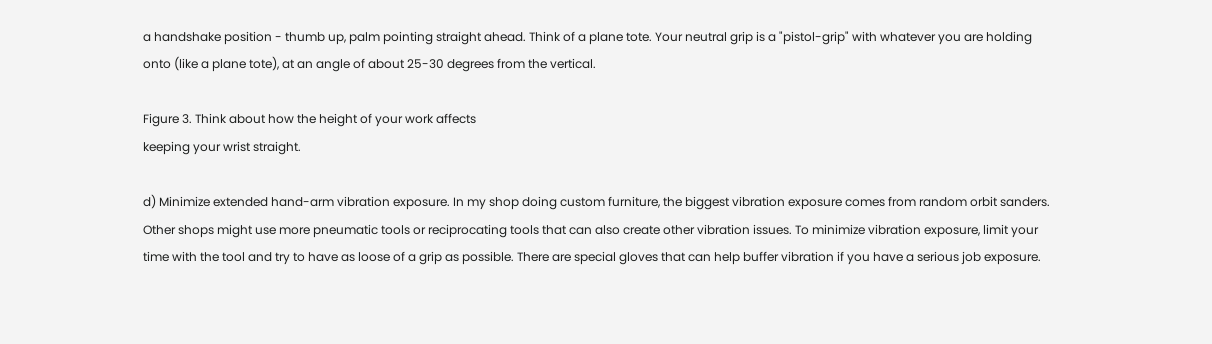a handshake position - thumb up, palm pointing straight ahead. Think of a plane tote. Your neutral grip is a "pistol-grip" with whatever you are holding onto (like a plane tote), at an angle of about 25-30 degrees from the vertical.

Figure 3. Think about how the height of your work affects
keeping your wrist straight.

d) Minimize extended hand-arm vibration exposure. In my shop doing custom furniture, the biggest vibration exposure comes from random orbit sanders. Other shops might use more pneumatic tools or reciprocating tools that can also create other vibration issues. To minimize vibration exposure, limit your time with the tool and try to have as loose of a grip as possible. There are special gloves that can help buffer vibration if you have a serious job exposure.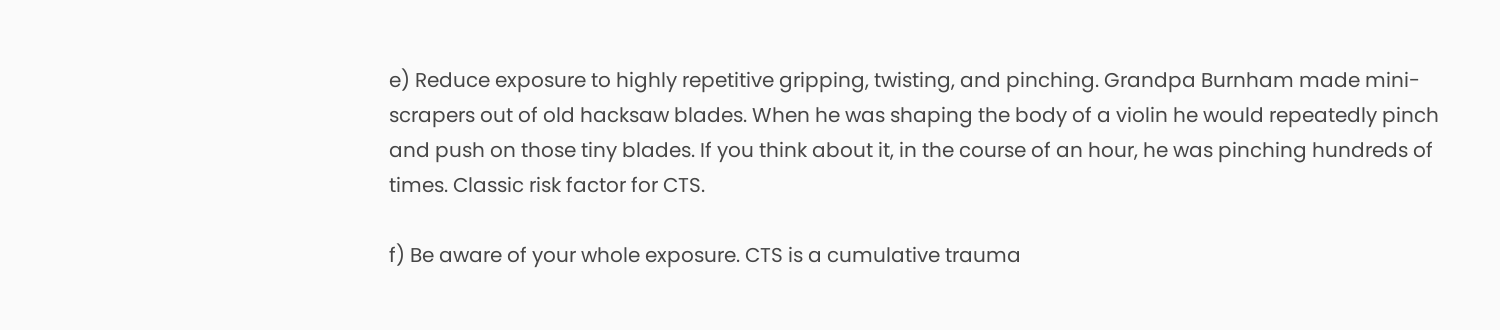e) Reduce exposure to highly repetitive gripping, twisting, and pinching. Grandpa Burnham made mini- scrapers out of old hacksaw blades. When he was shaping the body of a violin he would repeatedly pinch and push on those tiny blades. If you think about it, in the course of an hour, he was pinching hundreds of times. Classic risk factor for CTS.

f) Be aware of your whole exposure. CTS is a cumulative trauma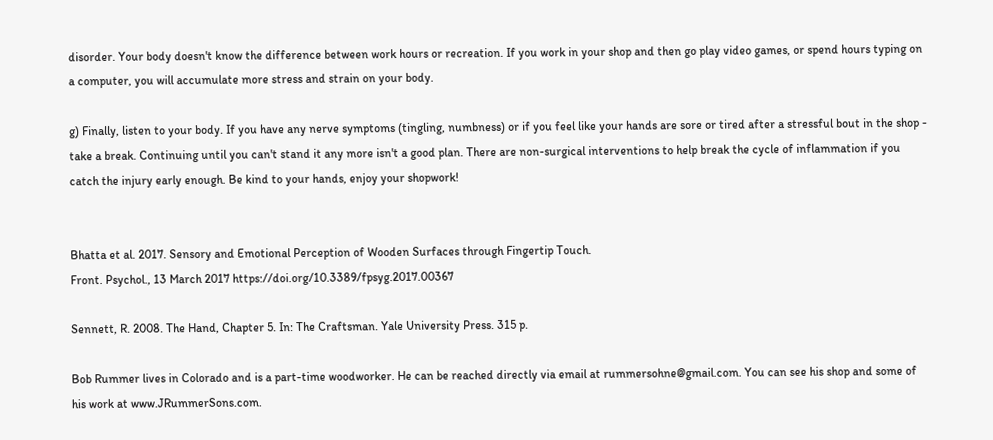disorder. Your body doesn't know the difference between work hours or recreation. If you work in your shop and then go play video games, or spend hours typing on a computer, you will accumulate more stress and strain on your body.

g) Finally, listen to your body. If you have any nerve symptoms (tingling, numbness) or if you feel like your hands are sore or tired after a stressful bout in the shop - take a break. Continuing until you can't stand it any more isn't a good plan. There are non-surgical interventions to help break the cycle of inflammation if you catch the injury early enough. Be kind to your hands, enjoy your shopwork!


Bhatta et al. 2017. Sensory and Emotional Perception of Wooden Surfaces through Fingertip Touch.
Front. Psychol., 13 March 2017 https://doi.org/10.3389/fpsyg.2017.00367

Sennett, R. 2008. The Hand, Chapter 5. In: The Craftsman. Yale University Press. 315 p.

Bob Rummer lives in Colorado and is a part-time woodworker. He can be reached directly via email at rummersohne@gmail.com. You can see his shop and some of his work at www.JRummerSons.com.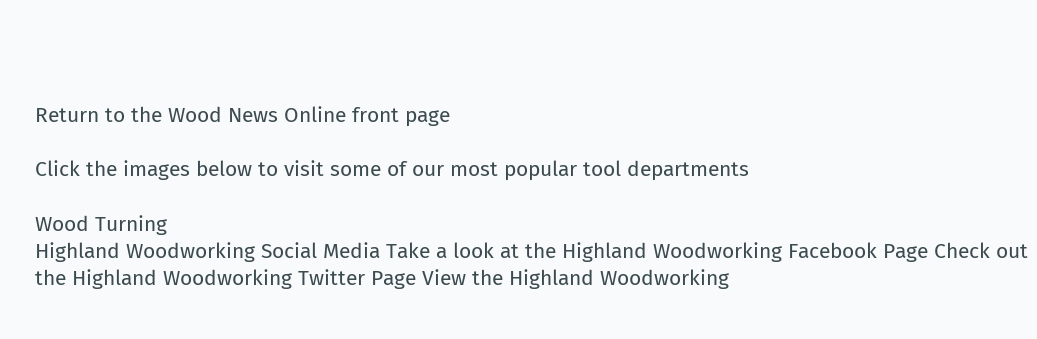Return to the Wood News Online front page

Click the images below to visit some of our most popular tool departments

Wood Turning
Highland Woodworking Social Media Take a look at the Highland Woodworking Facebook Page Check out the Highland Woodworking Twitter Page View the Highland Woodworking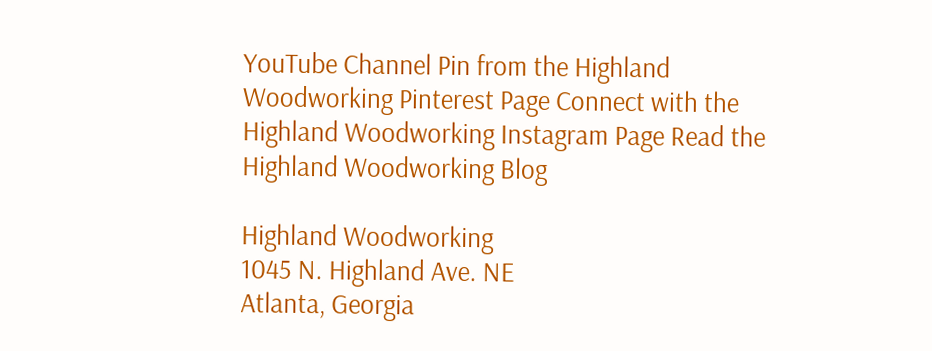YouTube Channel Pin from the Highland Woodworking Pinterest Page Connect with the Highland Woodworking Instagram Page Read the Highland Woodworking Blog

Highland Woodworking
1045 N. Highland Ave. NE
Atlanta, Georgia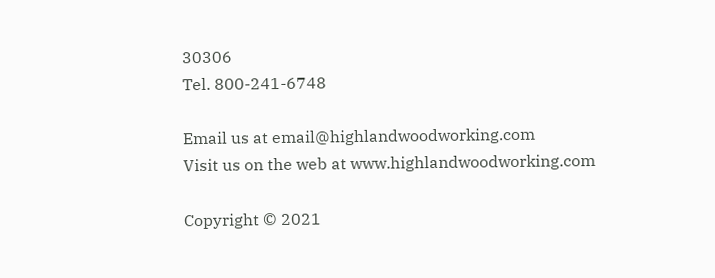30306
Tel. 800-241-6748

Email us at email@highlandwoodworking.com
Visit us on the web at www.highlandwoodworking.com

Copyright © 2021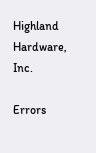Highland Hardware, Inc.

Errors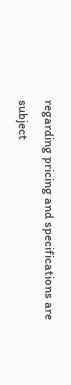regarding pricing and specifications are subject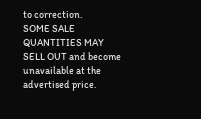to correction.
SOME SALE QUANTITIES MAY SELL OUT and become unavailable at the advertised price.